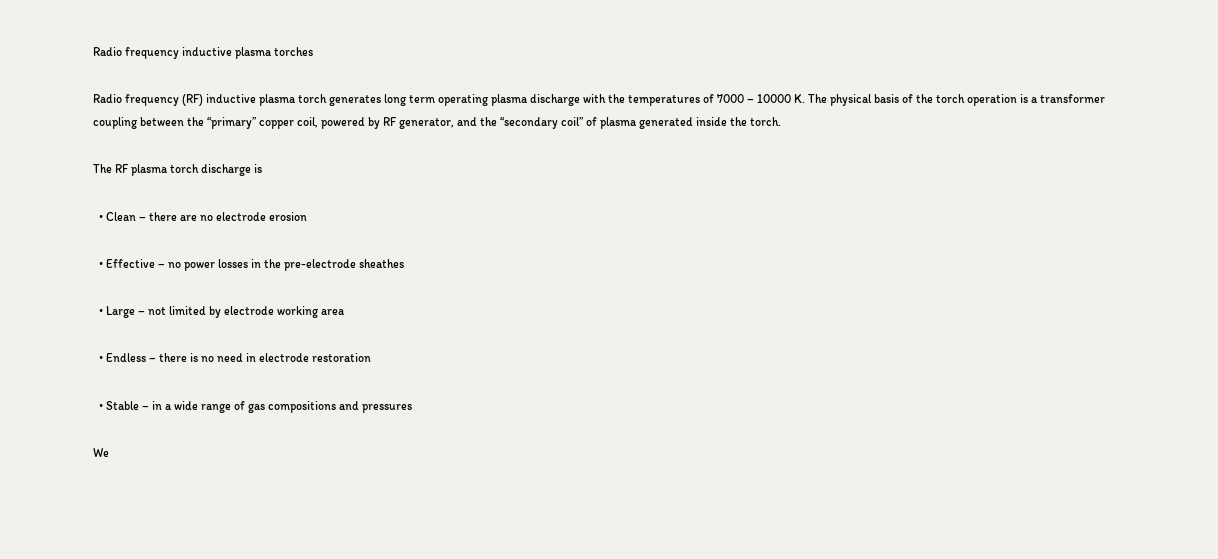Radio frequency inductive plasma torches

Radio frequency (RF) inductive plasma torch generates long term operating plasma discharge with the temperatures of 7000 – 10000 K. The physical basis of the torch operation is a transformer coupling between the “primary” copper coil, powered by RF generator, and the “secondary coil” of plasma generated inside the torch.

The RF plasma torch discharge is

  • Clean – there are no electrode erosion

  • Effective – no power losses in the pre-electrode sheathes

  • Large – not limited by electrode working area

  • Endless – there is no need in electrode restoration

  • Stable – in a wide range of gas compositions and pressures

We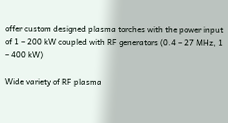offer custom designed plasma torches with the power input of 1 – 200 kW coupled with RF generators (0.4 – 27 MHz, 1 – 400 kW)

Wide variety of RF plasma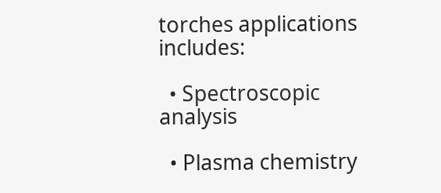torches applications includes:

  • Spectroscopic analysis

  • Plasma chemistry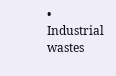• Industrial wastes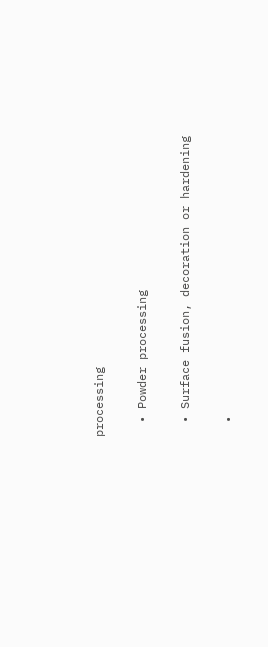processing

  • Powder processing

  • Surface fusion, decoration or hardening

  •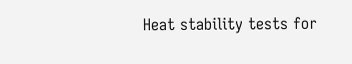Heat stability tests for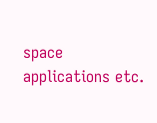space applications etc.